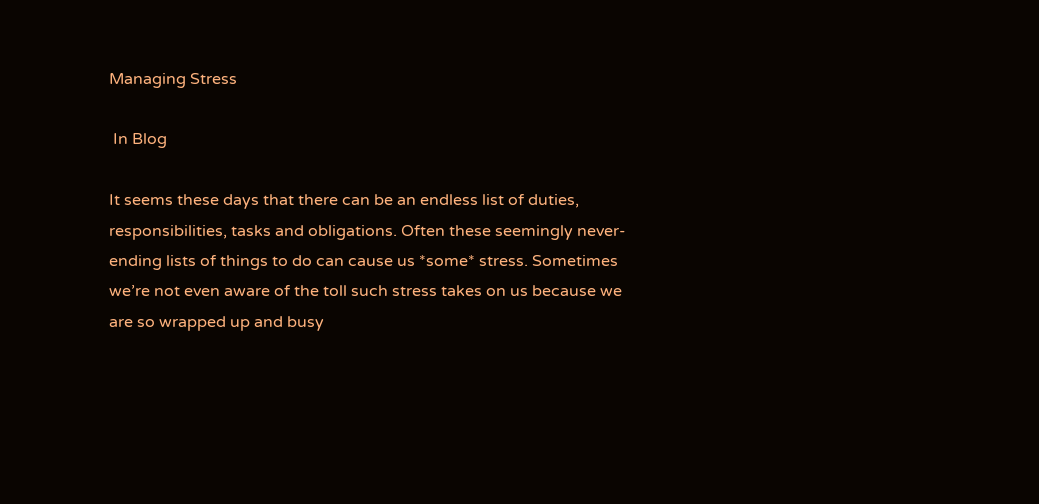Managing Stress

 In Blog

It seems these days that there can be an endless list of duties, responsibilities, tasks and obligations. Often these seemingly never-ending lists of things to do can cause us *some* stress. Sometimes we’re not even aware of the toll such stress takes on us because we are so wrapped up and busy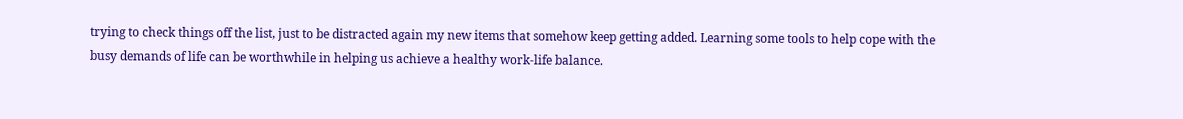trying to check things off the list, just to be distracted again my new items that somehow keep getting added. Learning some tools to help cope with the busy demands of life can be worthwhile in helping us achieve a healthy work-life balance.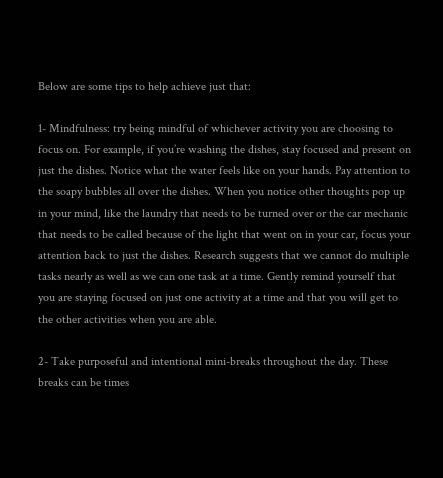Below are some tips to help achieve just that:

1- Mindfulness: try being mindful of whichever activity you are choosing to focus on. For example, if you’re washing the dishes, stay focused and present on just the dishes. Notice what the water feels like on your hands. Pay attention to the soapy bubbles all over the dishes. When you notice other thoughts pop up in your mind, like the laundry that needs to be turned over or the car mechanic that needs to be called because of the light that went on in your car, focus your attention back to just the dishes. Research suggests that we cannot do multiple tasks nearly as well as we can one task at a time. Gently remind yourself that you are staying focused on just one activity at a time and that you will get to the other activities when you are able.

2- Take purposeful and intentional mini-breaks throughout the day. These breaks can be times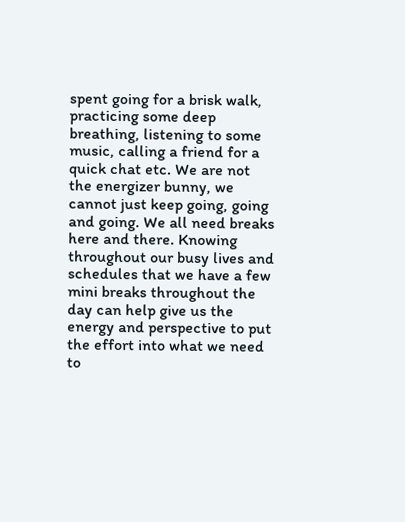spent going for a brisk walk, practicing some deep breathing, listening to some music, calling a friend for a quick chat etc. We are not the energizer bunny, we cannot just keep going, going and going. We all need breaks here and there. Knowing throughout our busy lives and schedules that we have a few mini breaks throughout the day can help give us the energy and perspective to put the effort into what we need to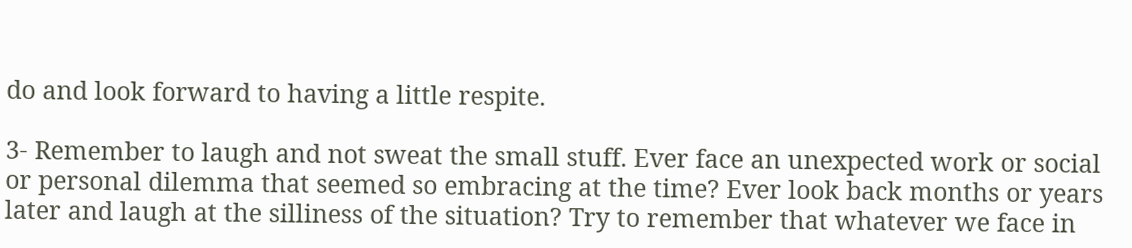do and look forward to having a little respite.

3- Remember to laugh and not sweat the small stuff. Ever face an unexpected work or social or personal dilemma that seemed so embracing at the time? Ever look back months or years later and laugh at the silliness of the situation? Try to remember that whatever we face in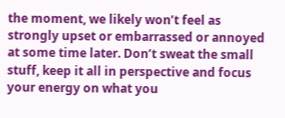the moment, we likely won’t feel as strongly upset or embarrassed or annoyed at some time later. Don’t sweat the small stuff, keep it all in perspective and focus your energy on what you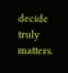decide truly matters.